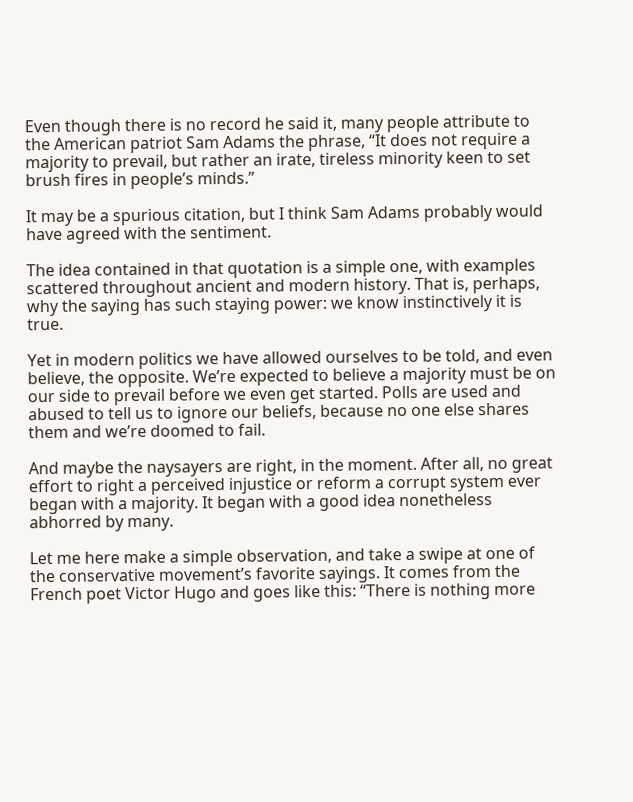Even though there is no record he said it, many people attribute to the American patriot Sam Adams the phrase, “It does not require a majority to prevail, but rather an irate, tireless minority keen to set brush fires in people’s minds.”

It may be a spurious citation, but I think Sam Adams probably would have agreed with the sentiment.

The idea contained in that quotation is a simple one, with examples scattered throughout ancient and modern history. That is, perhaps, why the saying has such staying power: we know instinctively it is true.

Yet in modern politics we have allowed ourselves to be told, and even believe, the opposite. We’re expected to believe a majority must be on our side to prevail before we even get started. Polls are used and abused to tell us to ignore our beliefs, because no one else shares them and we’re doomed to fail.

And maybe the naysayers are right, in the moment. After all, no great effort to right a perceived injustice or reform a corrupt system ever began with a majority. It began with a good idea nonetheless abhorred by many.

Let me here make a simple observation, and take a swipe at one of the conservative movement’s favorite sayings. It comes from the French poet Victor Hugo and goes like this: “There is nothing more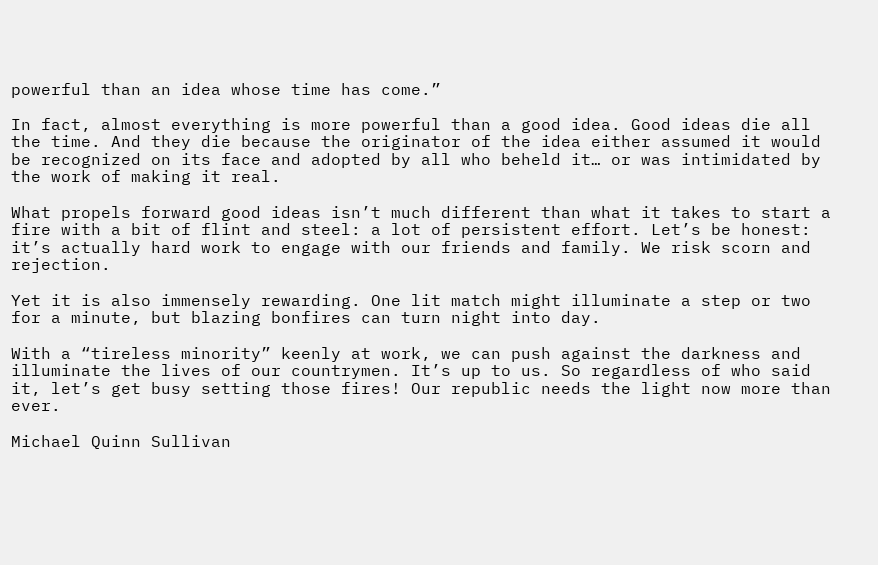powerful than an idea whose time has come.”

In fact, almost everything is more powerful than a good idea. Good ideas die all the time. And they die because the originator of the idea either assumed it would be recognized on its face and adopted by all who beheld it… or was intimidated by the work of making it real.

What propels forward good ideas isn’t much different than what it takes to start a fire with a bit of flint and steel: a lot of persistent effort. Let’s be honest: it’s actually hard work to engage with our friends and family. We risk scorn and rejection.

Yet it is also immensely rewarding. One lit match might illuminate a step or two for a minute, but blazing bonfires can turn night into day.

With a “tireless minority” keenly at work, we can push against the darkness and illuminate the lives of our countrymen. It’s up to us. So regardless of who said it, let’s get busy setting those fires! Our republic needs the light now more than ever.

Michael Quinn Sullivan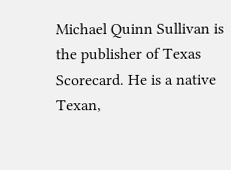Michael Quinn Sullivan is the publisher of Texas Scorecard. He is a native Texan,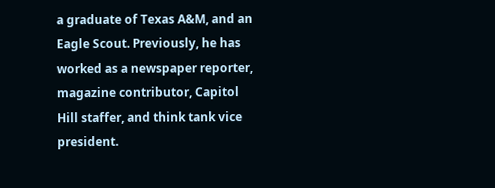a graduate of Texas A&M, and an Eagle Scout. Previously, he has worked as a newspaper reporter, magazine contributor, Capitol Hill staffer, and think tank vice president.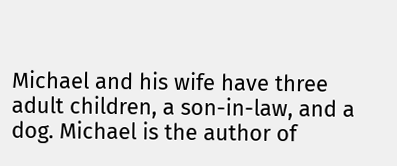Michael and his wife have three adult children, a son-in-law, and a dog. Michael is the author of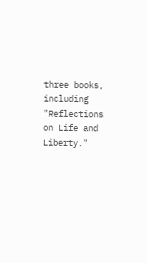three books, including "Reflections on Life and Liberty."